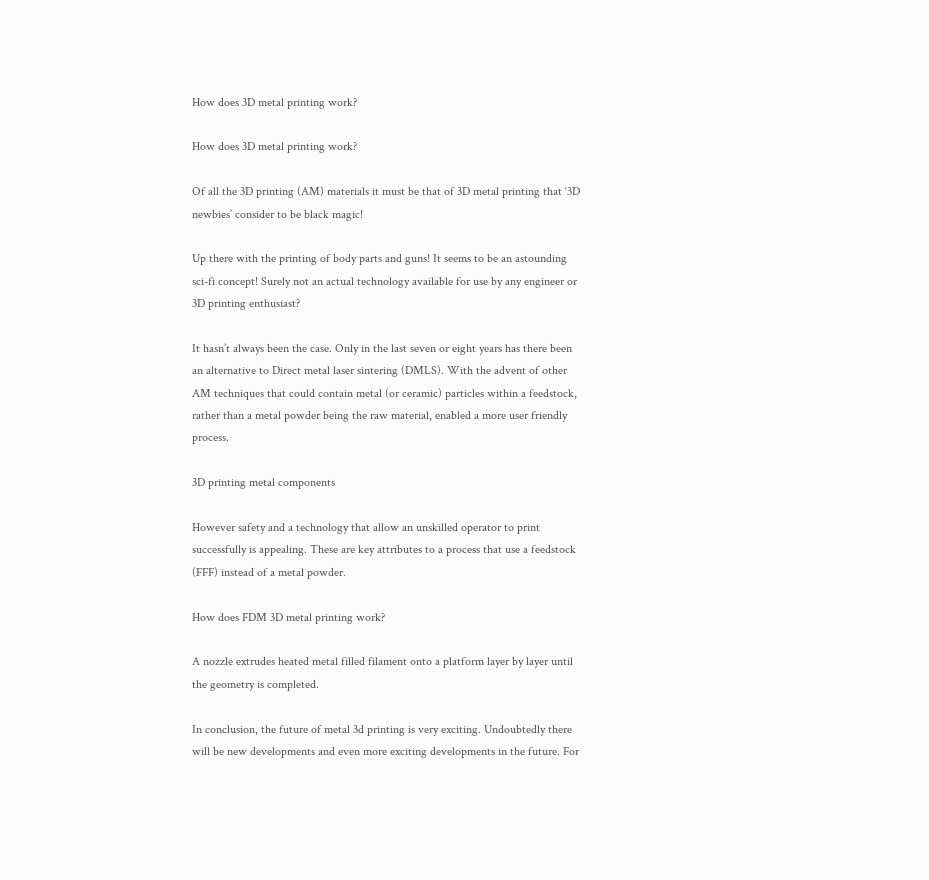How does 3D metal printing work?

How does 3D metal printing work?

Of all the 3D printing (AM) materials it must be that of 3D metal printing that ‘3D newbies’ consider to be black magic!

Up there with the printing of body parts and guns! It seems to be an astounding sci-fi concept! Surely not an actual technology available for use by any engineer or 3D printing enthusiast?

It hasn’t always been the case. Only in the last seven or eight years has there been an alternative to Direct metal laser sintering (DMLS). With the advent of other AM techniques that could contain metal (or ceramic) particles within a feedstock, rather than a metal powder being the raw material, enabled a more user friendly process.

3D printing metal components

However safety and a technology that allow an unskilled operator to print successfully is appealing. These are key attributes to a process that use a feedstock (FFF) instead of a metal powder.

How does FDM 3D metal printing work?

A nozzle extrudes heated metal filled filament onto a platform layer by layer until the geometry is completed.

In conclusion, the future of metal 3d printing is very exciting. Undoubtedly there will be new developments and even more exciting developments in the future. For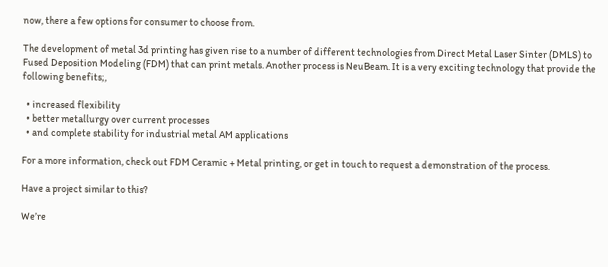now, there a few options for consumer to choose from.

The development of metal 3d printing has given rise to a number of different technologies from Direct Metal Laser Sinter (DMLS) to Fused Deposition Modeling (FDM) that can print metals. Another process is NeuBeam. It is a very exciting technology that provide the following benefits;,

  • increased flexibility
  • better metallurgy over current processes
  • and complete stability for industrial metal AM applications

For a more information, check out FDM Ceramic + Metal printing, or get in touch to request a demonstration of the process.

Have a project similar to this?

We’re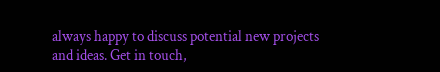always happy to discuss potential new projects and ideas. Get in touch,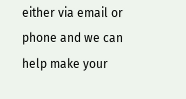either via email or phone and we can help make your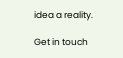idea a reality.

Get in touch